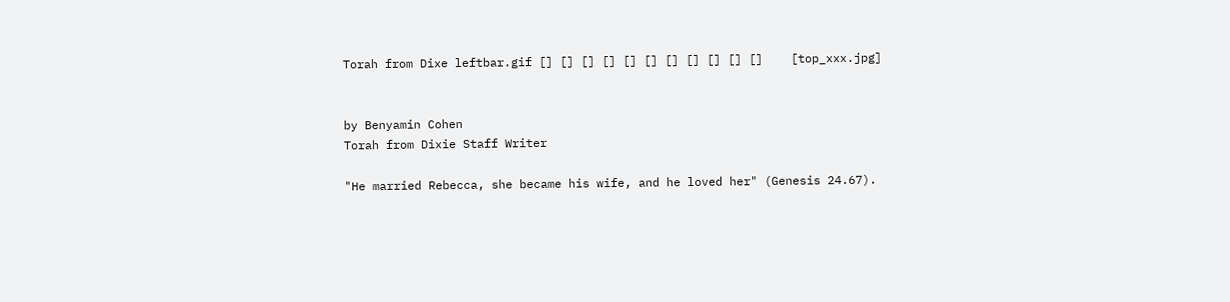Torah from Dixe leftbar.gif [] [] [] [] [] [] [] [] [] [] []    [top_xxx.jpg]


by Benyamin Cohen
Torah from Dixie Staff Writer

"He married Rebecca, she became his wife, and he loved her" (Genesis 24.67).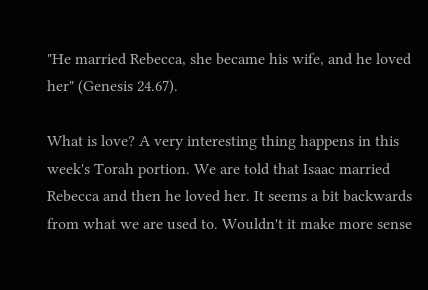"He married Rebecca, she became his wife, and he loved her" (Genesis 24.67).

What is love? A very interesting thing happens in this week's Torah portion. We are told that Isaac married Rebecca and then he loved her. It seems a bit backwards from what we are used to. Wouldn't it make more sense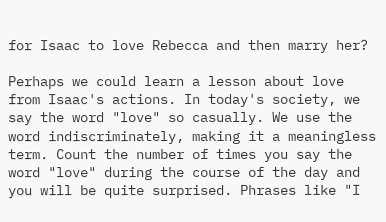for Isaac to love Rebecca and then marry her?

Perhaps we could learn a lesson about love from Isaac's actions. In today's society, we say the word "love" so casually. We use the word indiscriminately, making it a meaningless term. Count the number of times you say the word "love" during the course of the day and you will be quite surprised. Phrases like "I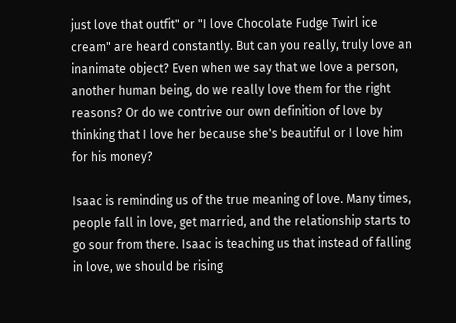just love that outfit" or "I love Chocolate Fudge Twirl ice cream" are heard constantly. But can you really, truly love an inanimate object? Even when we say that we love a person, another human being, do we really love them for the right reasons? Or do we contrive our own definition of love by thinking that I love her because she's beautiful or I love him for his money?

Isaac is reminding us of the true meaning of love. Many times, people fall in love, get married, and the relationship starts to go sour from there. Isaac is teaching us that instead of falling in love, we should be rising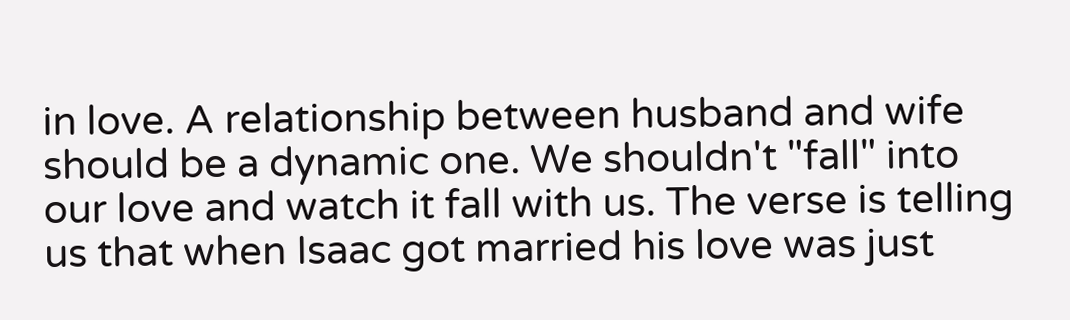in love. A relationship between husband and wife should be a dynamic one. We shouldn't "fall" into our love and watch it fall with us. The verse is telling us that when Isaac got married his love was just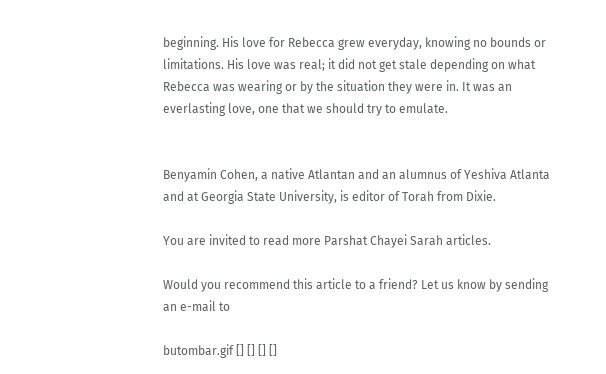beginning. His love for Rebecca grew everyday, knowing no bounds or limitations. His love was real; it did not get stale depending on what Rebecca was wearing or by the situation they were in. It was an everlasting love, one that we should try to emulate.


Benyamin Cohen, a native Atlantan and an alumnus of Yeshiva Atlanta and at Georgia State University, is editor of Torah from Dixie.

You are invited to read more Parshat Chayei Sarah articles.

Would you recommend this article to a friend? Let us know by sending an e-mail to

butombar.gif [] [] [] []